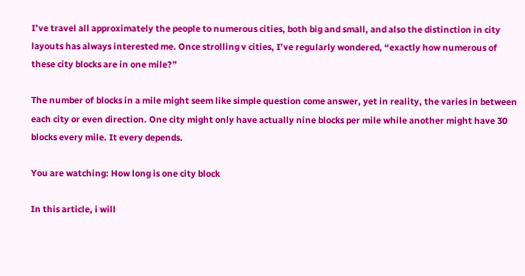I’ve travel all approximately the people to numerous cities, both big and small, and also the distinction in city layouts has always interested me. Once strolling v cities, I’ve regularly wondered, “exactly how numerous of these city blocks are in one mile?”

The number of blocks in a mile might seem like simple question come answer, yet in reality, the varies in between each city or even direction. One city might only have actually nine blocks per mile while another might have 30 blocks every mile. It every depends.

You are watching: How long is one city block

In this article, i will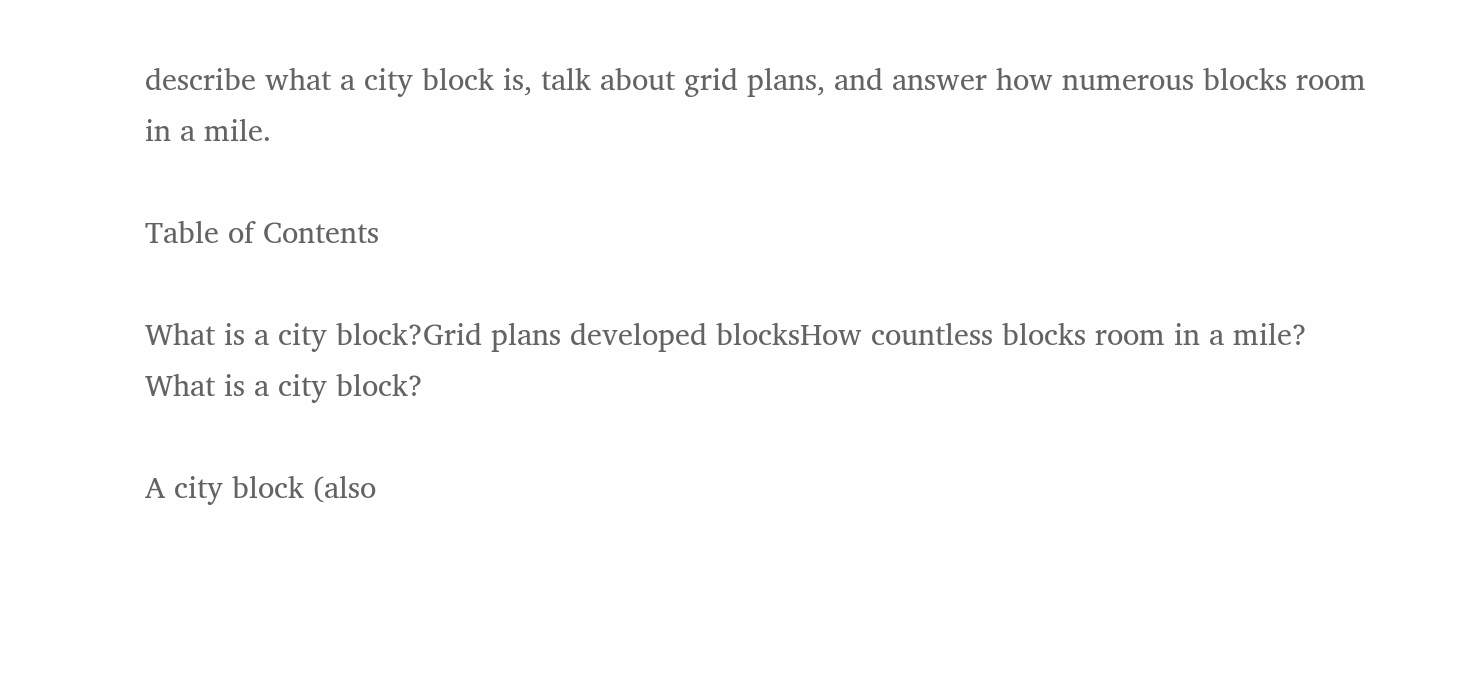describe what a city block is, talk about grid plans, and answer how numerous blocks room in a mile.

Table of Contents

What is a city block?Grid plans developed blocksHow countless blocks room in a mile?
What is a city block?

A city block (also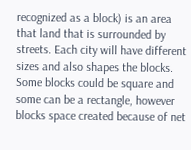recognized as a block) is an area that land that is surrounded by streets. Each city will have different sizes and also shapes the blocks. Some blocks could be square and some can be a rectangle, however blocks space created because of net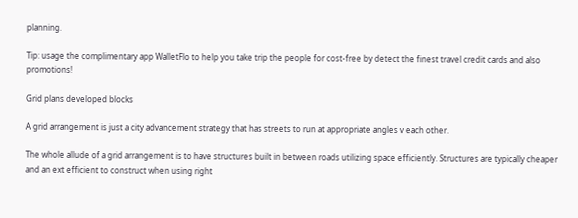planning.

Tip: usage the complimentary app WalletFlo to help you take trip the people for cost-free by detect the finest travel credit cards and also promotions!

Grid plans developed blocks

A grid arrangement is just a city advancement strategy that has streets to run at appropriate angles v each other.

The whole allude of a grid arrangement is to have structures built in between roads utilizing space efficiently. Structures are typically cheaper and an ext efficient to construct when using right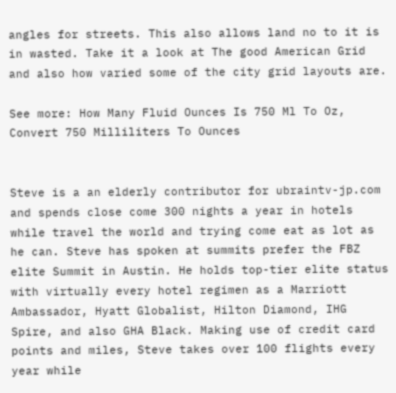angles for streets. This also allows land no to it is in wasted. Take it a look at The good American Grid and also how varied some of the city grid layouts are.

See more: How Many Fluid Ounces Is 750 Ml To Oz, Convert 750 Milliliters To Ounces


Steve is a an elderly contributor for ubraintv-jp.com and spends close come 300 nights a year in hotels while travel the world and trying come eat as lot as he can. Steve has spoken at summits prefer the FBZ elite Summit in Austin. He holds top-tier elite status with virtually every hotel regimen as a Marriott Ambassador, Hyatt Globalist, Hilton Diamond, IHG Spire, and also GHA Black. Making use of credit card points and miles, Steve takes over 100 flights every year while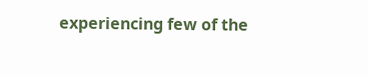experiencing few of the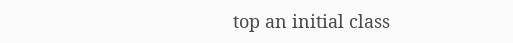top an initial class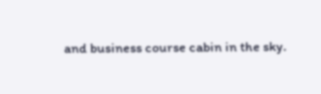and business course cabin in the sky.